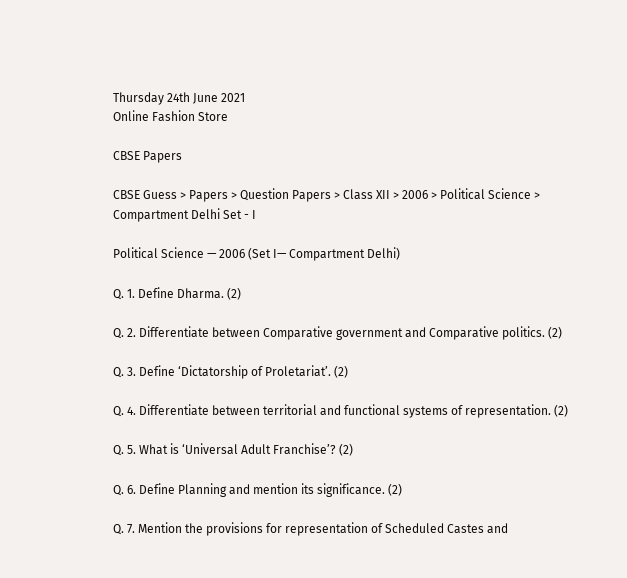Thursday 24th June 2021
Online Fashion Store

CBSE Papers

CBSE Guess > Papers > Question Papers > Class XII > 2006 > Political Science > Compartment Delhi Set - I

Political Science — 2006 (Set I— Compartment Delhi)

Q. 1. Define Dharma. (2)

Q. 2. Differentiate between Comparative government and Comparative politics. (2)

Q. 3. Define ‘Dictatorship of Proletariat’. (2)

Q. 4. Differentiate between territorial and functional systems of representation. (2)

Q. 5. What is ‘Universal Adult Franchise’? (2)

Q. 6. Define Planning and mention its significance. (2)

Q. 7. Mention the provisions for representation of Scheduled Castes and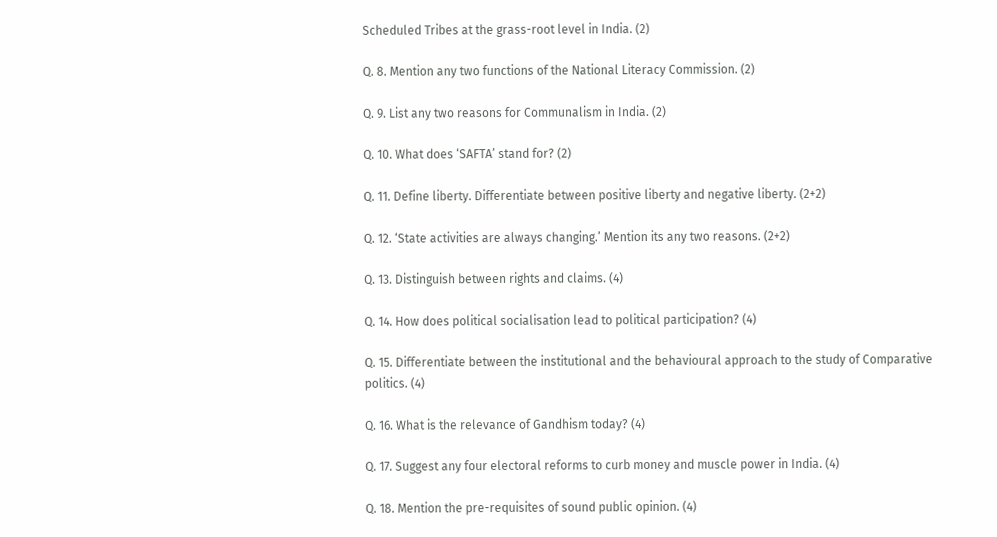Scheduled Tribes at the grass-root level in India. (2)

Q. 8. Mention any two functions of the National Literacy Commission. (2)

Q. 9. List any two reasons for Communalism in India. (2)

Q. 10. What does ‘SAFTA’ stand for? (2)

Q. 11. Define liberty. Differentiate between positive liberty and negative liberty. (2+2)

Q. 12. ‘State activities are always changing.’ Mention its any two reasons. (2+2)

Q. 13. Distinguish between rights and claims. (4)

Q. 14. How does political socialisation lead to political participation? (4)

Q. 15. Differentiate between the institutional and the behavioural approach to the study of Comparative politics. (4)

Q. 16. What is the relevance of Gandhism today? (4)

Q. 17. Suggest any four electoral reforms to curb money and muscle power in India. (4)

Q. 18. Mention the pre-requisites of sound public opinion. (4)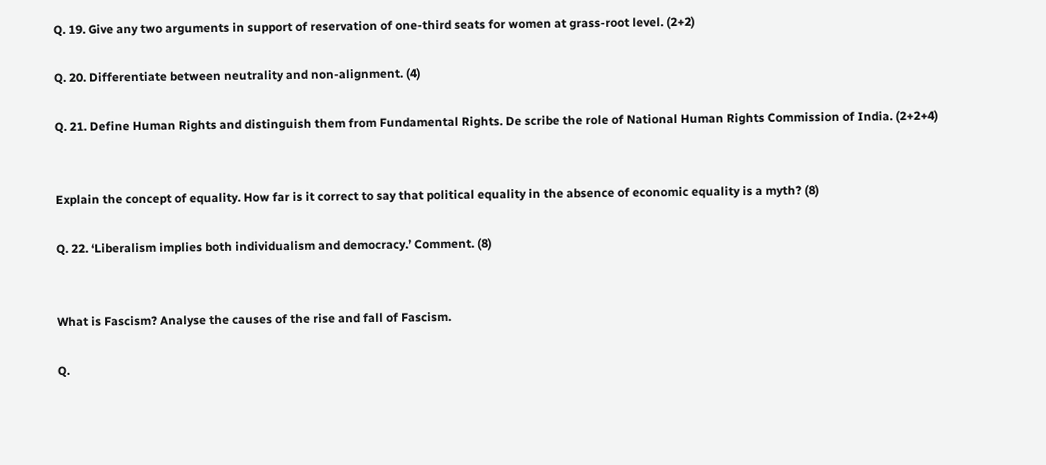Q. 19. Give any two arguments in support of reservation of one-third seats for women at grass-root level. (2+2)

Q. 20. Differentiate between neutrality and non-alignment. (4)

Q. 21. Define Human Rights and distinguish them from Fundamental Rights. De scribe the role of National Human Rights Commission of India. (2+2+4)


Explain the concept of equality. How far is it correct to say that political equality in the absence of economic equality is a myth? (8)

Q. 22. ‘Liberalism implies both individualism and democracy.’ Comment. (8)


What is Fascism? Analyse the causes of the rise and fall of Fascism.

Q.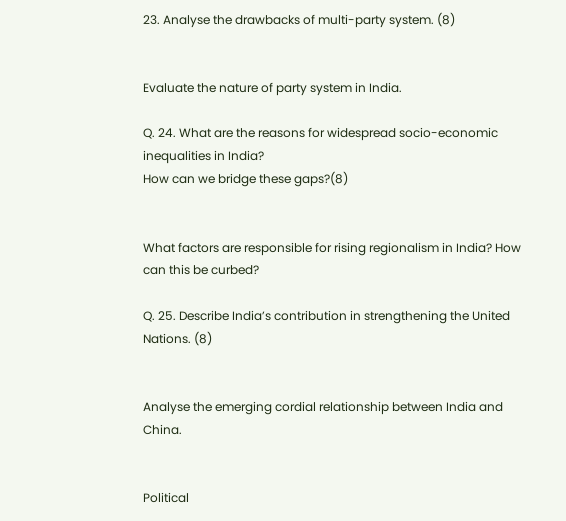23. Analyse the drawbacks of multi-party system. (8)


Evaluate the nature of party system in India.

Q. 24. What are the reasons for widespread socio-economic inequalities in India?
How can we bridge these gaps?(8)


What factors are responsible for rising regionalism in India? How can this be curbed?

Q. 25. Describe India’s contribution in strengthening the United Nations. (8)


Analyse the emerging cordial relationship between India and China.


Political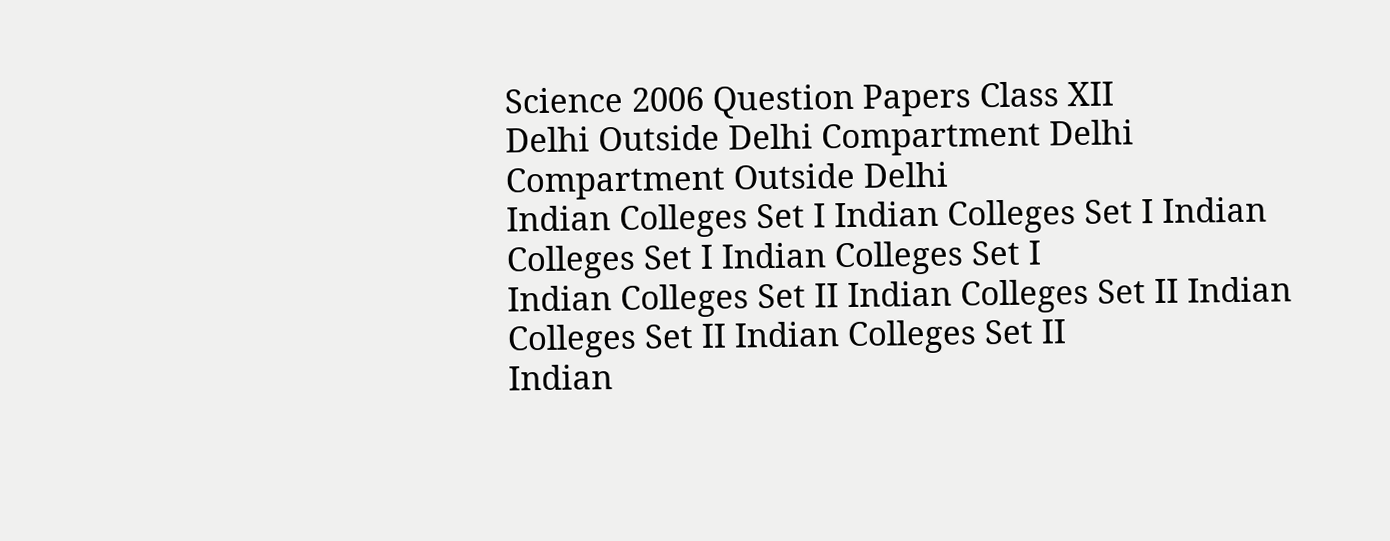Science 2006 Question Papers Class XII
Delhi Outside Delhi Compartment Delhi Compartment Outside Delhi
Indian Colleges Set I Indian Colleges Set I Indian Colleges Set I Indian Colleges Set I
Indian Colleges Set II Indian Colleges Set II Indian Colleges Set II Indian Colleges Set II
Indian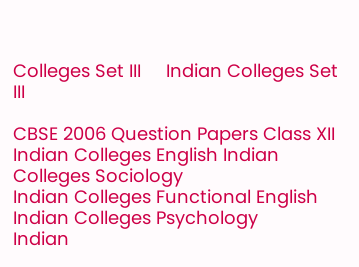Colleges Set III     Indian Colleges Set III

CBSE 2006 Question Papers Class XII
Indian Colleges English Indian Colleges Sociology
Indian Colleges Functional English Indian Colleges Psychology
Indian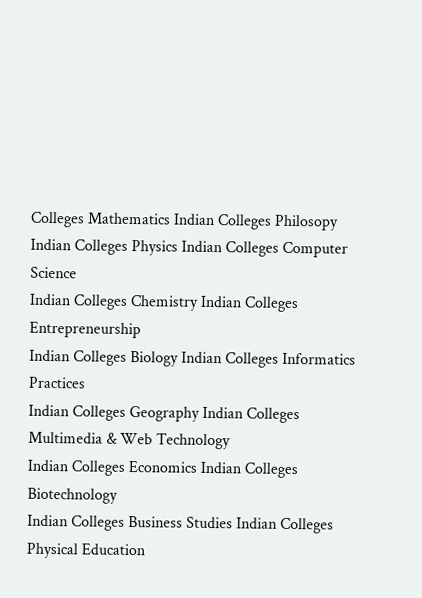Colleges Mathematics Indian Colleges Philosopy
Indian Colleges Physics Indian Colleges Computer Science
Indian Colleges Chemistry Indian Colleges Entrepreneurship
Indian Colleges Biology Indian Colleges Informatics Practices
Indian Colleges Geography Indian Colleges Multimedia & Web Technology
Indian Colleges Economics Indian Colleges Biotechnology
Indian Colleges Business Studies Indian Colleges Physical Education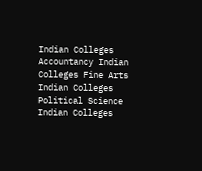Indian Colleges Accountancy Indian Colleges Fine Arts
Indian Colleges Political Science Indian Colleges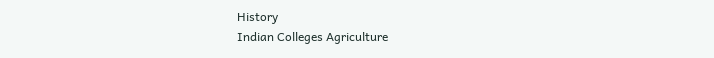History
Indian Colleges Agriculture